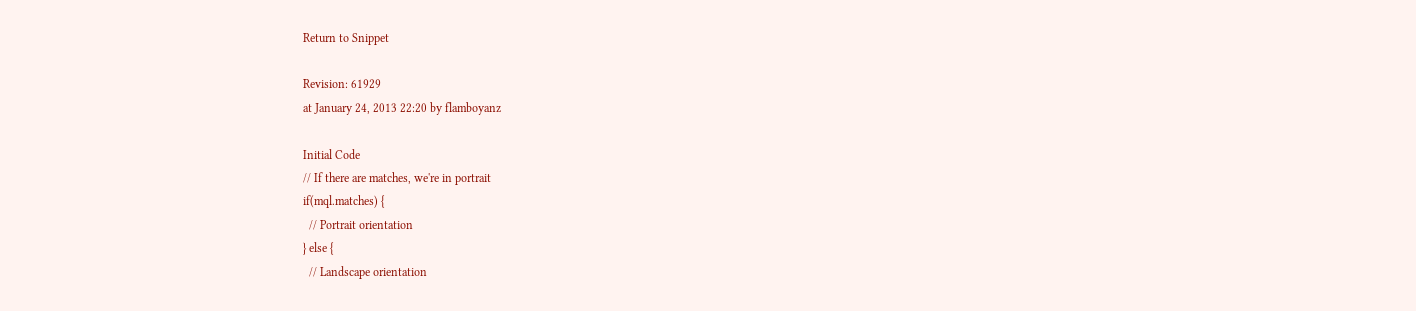Return to Snippet

Revision: 61929
at January 24, 2013 22:20 by flamboyanz

Initial Code
// If there are matches, we're in portrait
if(mql.matches) {
  // Portrait orientation
} else {
  // Landscape orientation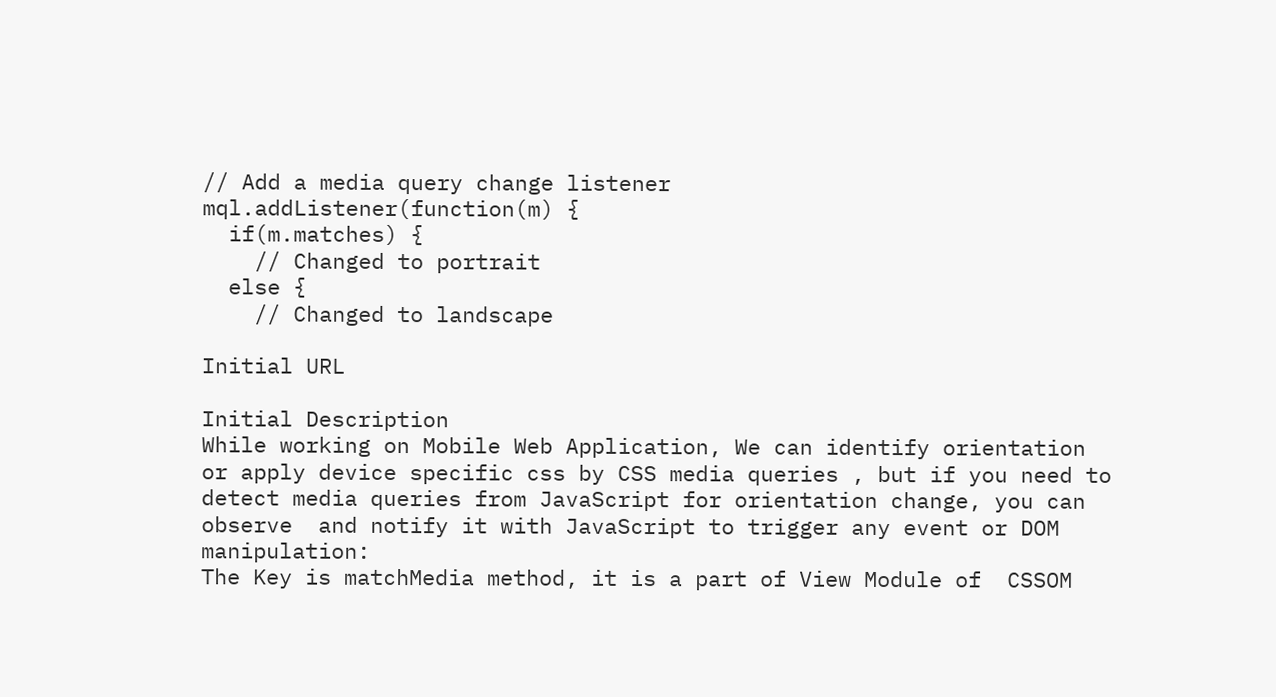// Add a media query change listener
mql.addListener(function(m) {
  if(m.matches) {
    // Changed to portrait
  else {
    // Changed to landscape

Initial URL

Initial Description
While working on Mobile Web Application, We can identify orientation or apply device specific css by CSS media queries , but if you need to detect media queries from JavaScript for orientation change, you can observe  and notify it with JavaScript to trigger any event or DOM manipulation:
The Key is matchMedia method, it is a part of View Module of  CSSOM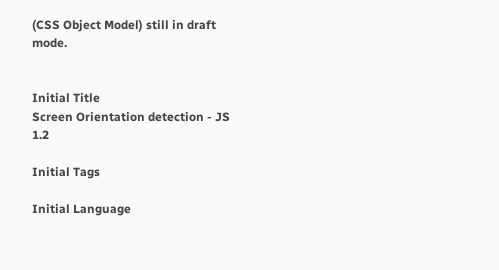(CSS Object Model) still in draft mode.


Initial Title
Screen Orientation detection - JS 1.2

Initial Tags

Initial Language